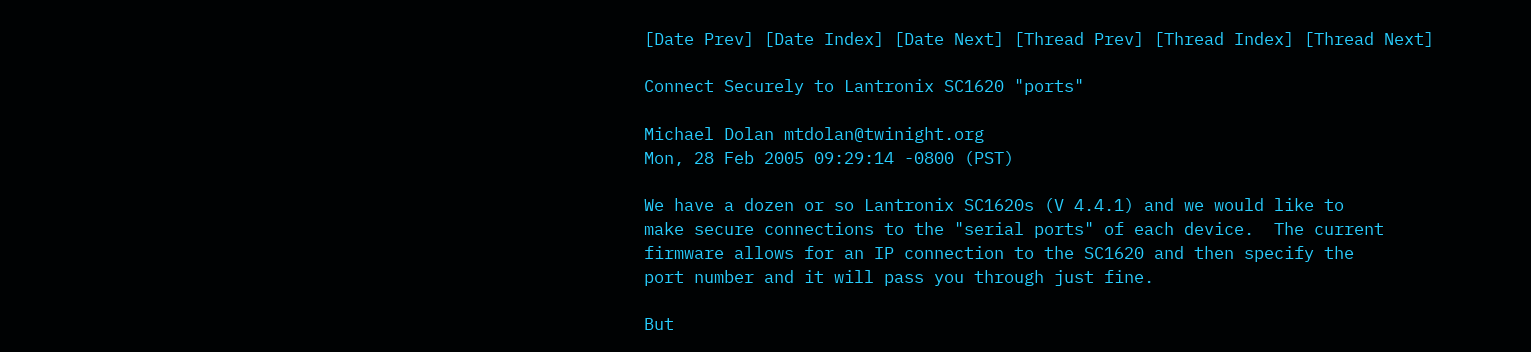[Date Prev] [Date Index] [Date Next] [Thread Prev] [Thread Index] [Thread Next]

Connect Securely to Lantronix SC1620 "ports"

Michael Dolan mtdolan@twinight.org
Mon, 28 Feb 2005 09:29:14 -0800 (PST)

We have a dozen or so Lantronix SC1620s (V 4.4.1) and we would like to
make secure connections to the "serial ports" of each device.  The current
firmware allows for an IP connection to the SC1620 and then specify the
port number and it will pass you through just fine.

But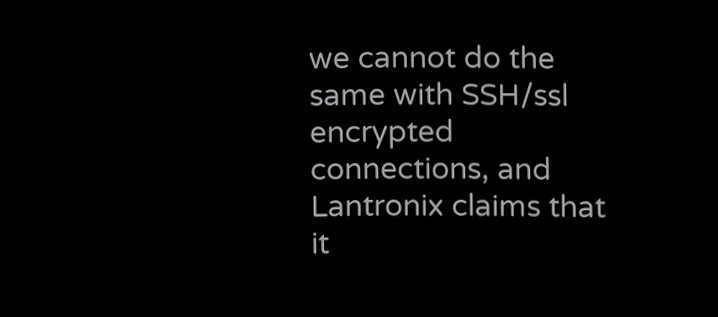we cannot do the same with SSH/ssl encrypted connections, and
Lantronix claims that it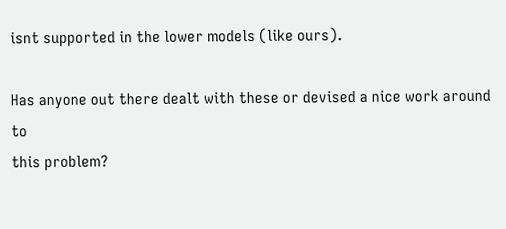isnt supported in the lower models (like ours).

Has anyone out there dealt with these or devised a nice work around to
this problem?